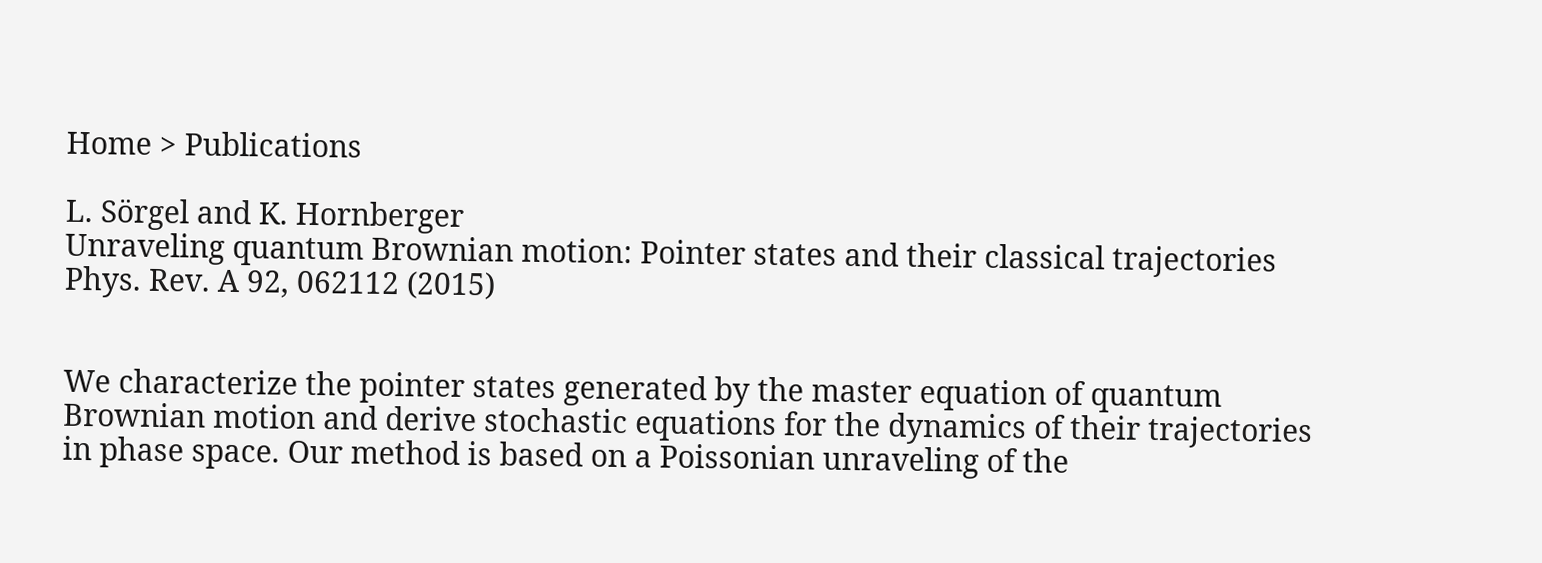Home > Publications

L. Sörgel and K. Hornberger
Unraveling quantum Brownian motion: Pointer states and their classical trajectories
Phys. Rev. A 92, 062112 (2015)


We characterize the pointer states generated by the master equation of quantum Brownian motion and derive stochastic equations for the dynamics of their trajectories in phase space. Our method is based on a Poissonian unraveling of the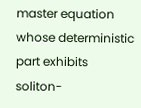master equation whose deterministic part exhibits soliton-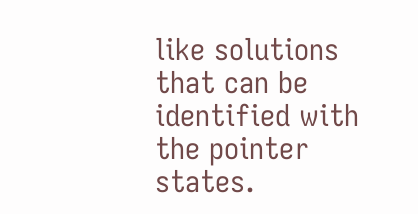like solutions that can be identified with the pointer states.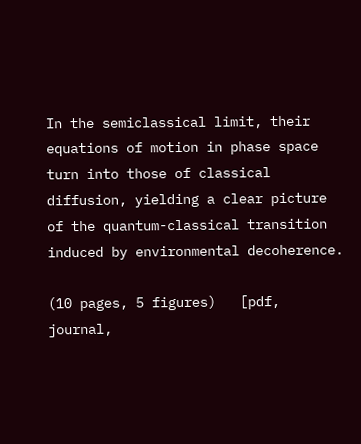In the semiclassical limit, their equations of motion in phase space turn into those of classical diffusion, yielding a clear picture of the quantum-classical transition induced by environmental decoherence.

(10 pages, 5 figures)   [pdf, journal,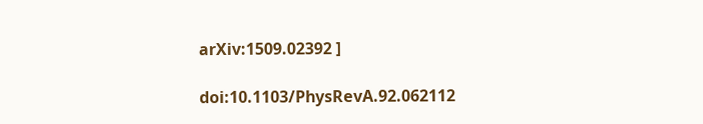arXiv:1509.02392 ]

doi:10.1103/PhysRevA.92.062112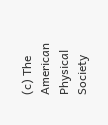(c) The American Physical Society